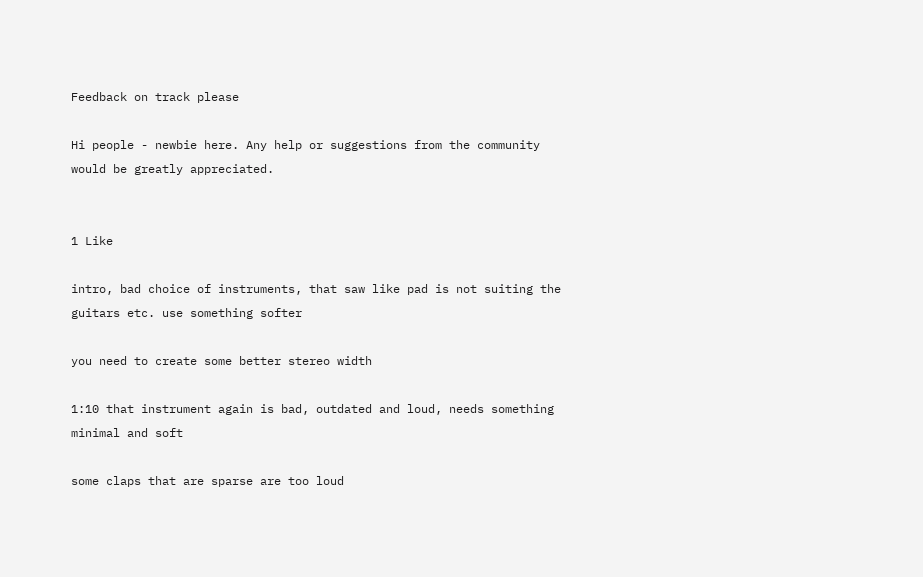Feedback on track please

Hi people - newbie here. Any help or suggestions from the community would be greatly appreciated.


1 Like

intro, bad choice of instruments, that saw like pad is not suiting the guitars etc. use something softer

you need to create some better stereo width

1:10 that instrument again is bad, outdated and loud, needs something minimal and soft

some claps that are sparse are too loud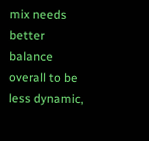mix needs better balance overall to be less dynamic,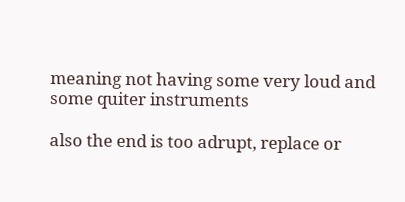meaning not having some very loud and some quiter instruments

also the end is too adrupt, replace or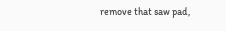remove that saw pad,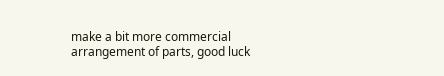make a bit more commercial arrangement of parts, good luck